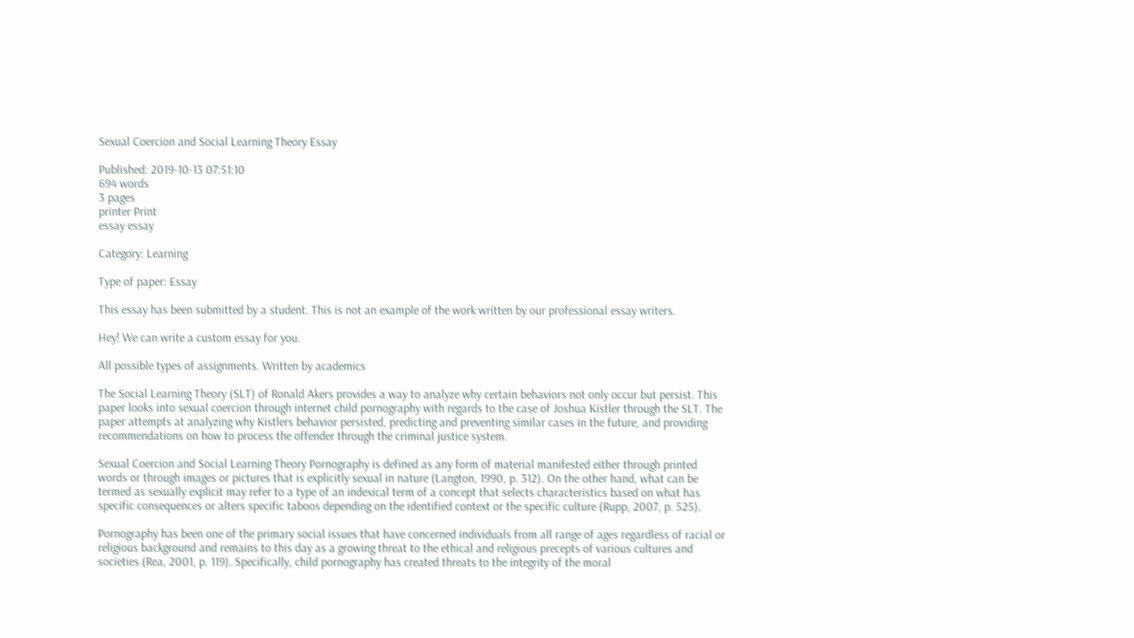Sexual Coercion and Social Learning Theory Essay

Published: 2019-10-13 07:51:10
694 words
3 pages
printer Print
essay essay

Category: Learning

Type of paper: Essay

This essay has been submitted by a student. This is not an example of the work written by our professional essay writers.

Hey! We can write a custom essay for you.

All possible types of assignments. Written by academics

The Social Learning Theory (SLT) of Ronald Akers provides a way to analyze why certain behaviors not only occur but persist. This paper looks into sexual coercion through internet child pornography with regards to the case of Joshua Kistler through the SLT. The paper attempts at analyzing why Kistlers behavior persisted, predicting and preventing similar cases in the future, and providing recommendations on how to process the offender through the criminal justice system.

Sexual Coercion and Social Learning Theory Pornography is defined as any form of material manifested either through printed words or through images or pictures that is explicitly sexual in nature (Langton, 1990, p. 312). On the other hand, what can be termed as sexually explicit may refer to a type of an indexical term of a concept that selects characteristics based on what has specific consequences or alters specific taboos depending on the identified context or the specific culture (Rupp, 2007, p. 525).

Pornography has been one of the primary social issues that have concerned individuals from all range of ages regardless of racial or religious background and remains to this day as a growing threat to the ethical and religious precepts of various cultures and societies (Rea, 2001, p. 119). Specifically, child pornography has created threats to the integrity of the moral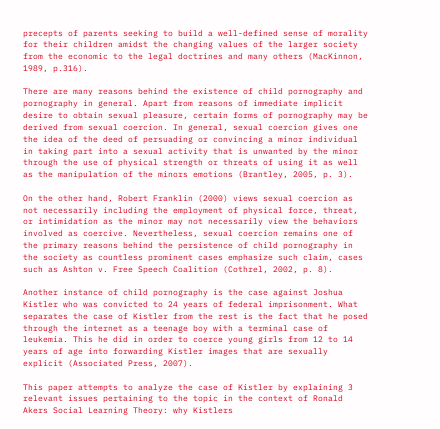precepts of parents seeking to build a well-defined sense of morality for their children amidst the changing values of the larger society from the economic to the legal doctrines and many others (MacKinnon, 1989, p.316).

There are many reasons behind the existence of child pornography and pornography in general. Apart from reasons of immediate implicit desire to obtain sexual pleasure, certain forms of pornography may be derived from sexual coercion. In general, sexual coercion gives one the idea of the deed of persuading or convincing a minor individual in taking part into a sexual activity that is unwanted by the minor through the use of physical strength or threats of using it as well as the manipulation of the minors emotions (Brantley, 2005, p. 3).

On the other hand, Robert Franklin (2000) views sexual coercion as not necessarily including the employment of physical force, threat, or intimidation as the minor may not necessarily view the behaviors involved as coercive. Nevertheless, sexual coercion remains one of the primary reasons behind the persistence of child pornography in the society as countless prominent cases emphasize such claim, cases such as Ashton v. Free Speech Coalition (Cothrel, 2002, p. 8).

Another instance of child pornography is the case against Joshua Kistler who was convicted to 24 years of federal imprisonment. What separates the case of Kistler from the rest is the fact that he posed through the internet as a teenage boy with a terminal case of leukemia. This he did in order to coerce young girls from 12 to 14 years of age into forwarding Kistler images that are sexually explicit (Associated Press, 2007).

This paper attempts to analyze the case of Kistler by explaining 3 relevant issues pertaining to the topic in the context of Ronald Akers Social Learning Theory: why Kistlers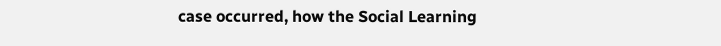case occurred, how the Social Learning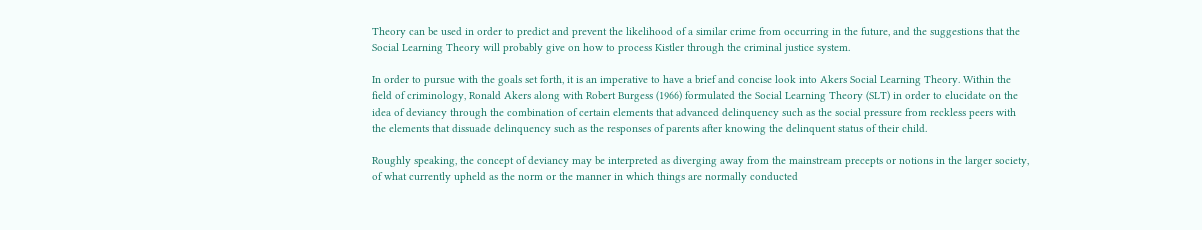Theory can be used in order to predict and prevent the likelihood of a similar crime from occurring in the future, and the suggestions that the Social Learning Theory will probably give on how to process Kistler through the criminal justice system.

In order to pursue with the goals set forth, it is an imperative to have a brief and concise look into Akers Social Learning Theory. Within the field of criminology, Ronald Akers along with Robert Burgess (1966) formulated the Social Learning Theory (SLT) in order to elucidate on the idea of deviancy through the combination of certain elements that advanced delinquency such as the social pressure from reckless peers with the elements that dissuade delinquency such as the responses of parents after knowing the delinquent status of their child.

Roughly speaking, the concept of deviancy may be interpreted as diverging away from the mainstream precepts or notions in the larger society, of what currently upheld as the norm or the manner in which things are normally conducted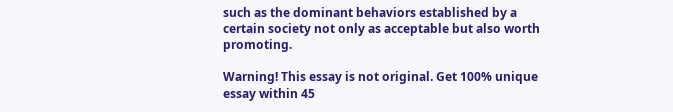such as the dominant behaviors established by a certain society not only as acceptable but also worth promoting.

Warning! This essay is not original. Get 100% unique essay within 45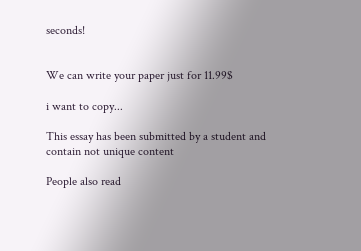seconds!


We can write your paper just for 11.99$

i want to copy...

This essay has been submitted by a student and contain not unique content

People also read